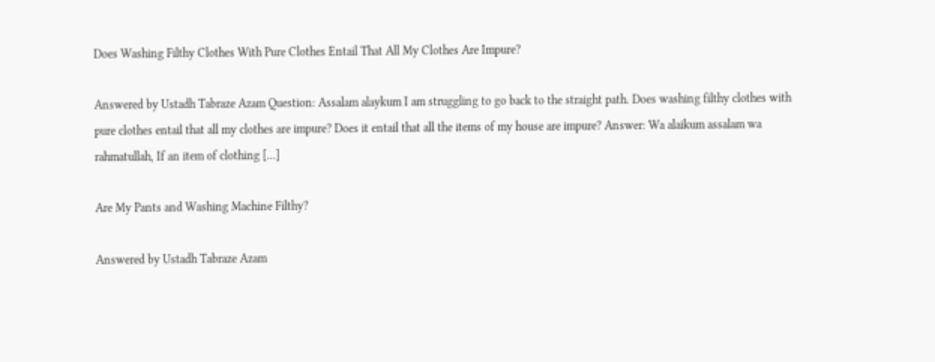Does Washing Filthy Clothes With Pure Clothes Entail That All My Clothes Are Impure?

Answered by Ustadh Tabraze Azam Question: Assalam alaykum I am struggling to go back to the straight path. Does washing filthy clothes with pure clothes entail that all my clothes are impure? Does it entail that all the items of my house are impure? Answer: Wa alaikum assalam wa rahmatullah, If an item of clothing […]

Are My Pants and Washing Machine Filthy?

Answered by Ustadh Tabraze Azam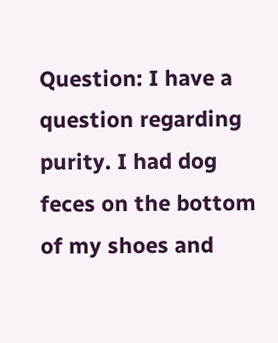Question: I have a question regarding purity. I had dog feces on the bottom of my shoes and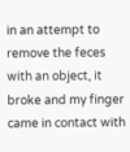in an attempt to remove the feces with an object, it broke and my finger came in contact with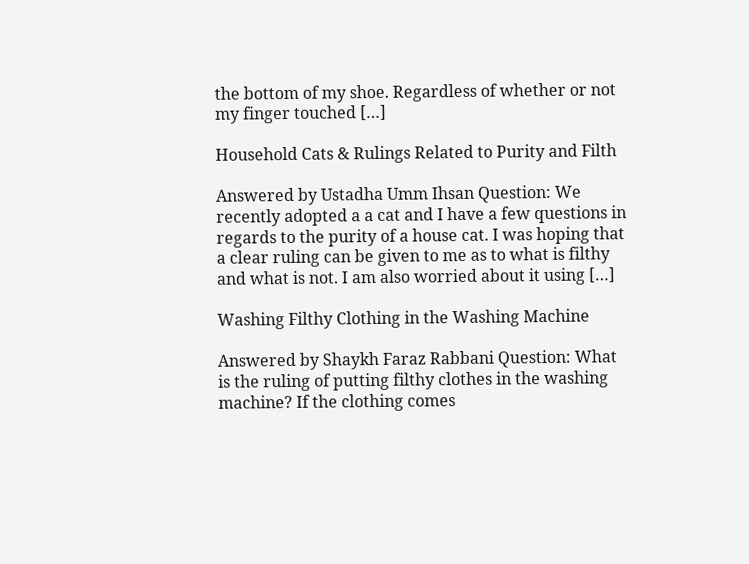the bottom of my shoe. Regardless of whether or not my finger touched […]

Household Cats & Rulings Related to Purity and Filth

Answered by Ustadha Umm Ihsan Question: We recently adopted a a cat and I have a few questions in regards to the purity of a house cat. I was hoping that a clear ruling can be given to me as to what is filthy and what is not. I am also worried about it using […]

Washing Filthy Clothing in the Washing Machine

Answered by Shaykh Faraz Rabbani Question: What is the ruling of putting filthy clothes in the washing machine? If the clothing comes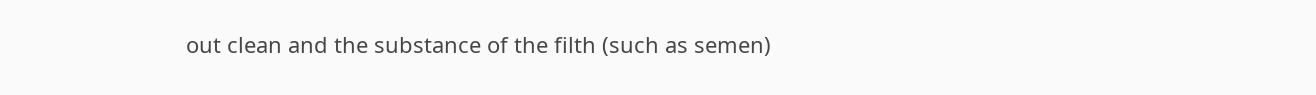out clean and the substance of the filth (such as semen)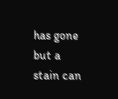has gone but a stain can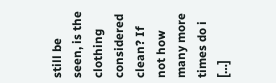still be seen, is the clothing considered clean? If not how many more times do i […]